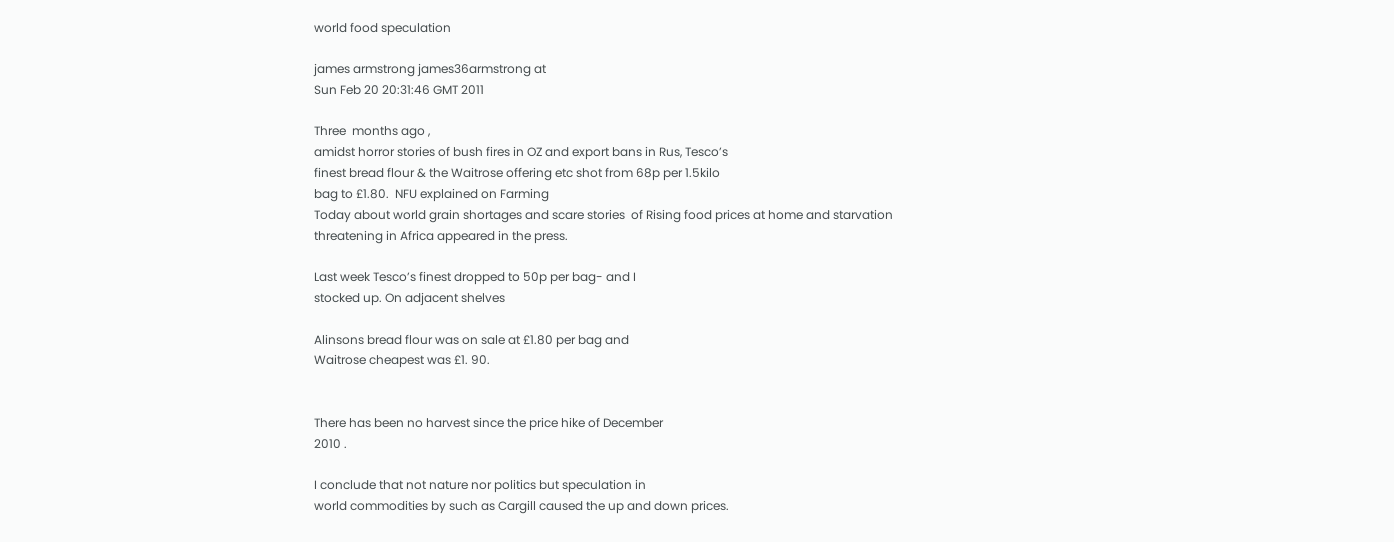world food speculation

james armstrong james36armstrong at
Sun Feb 20 20:31:46 GMT 2011

Three  months ago ,
amidst horror stories of bush fires in OZ and export bans in Rus, Tesco’s
finest bread flour & the Waitrose offering etc shot from 68p per 1.5kilo
bag to £1.80.  NFU explained on Farming
Today about world grain shortages and scare stories  of Rising food prices at home and starvation
threatening in Africa appeared in the press.

Last week Tesco’s finest dropped to 50p per bag- and I
stocked up. On adjacent shelves

Alinsons bread flour was on sale at £1.80 per bag and
Waitrose cheapest was £1. 90.


There has been no harvest since the price hike of December
2010 .

I conclude that not nature nor politics but speculation in
world commodities by such as Cargill caused the up and down prices.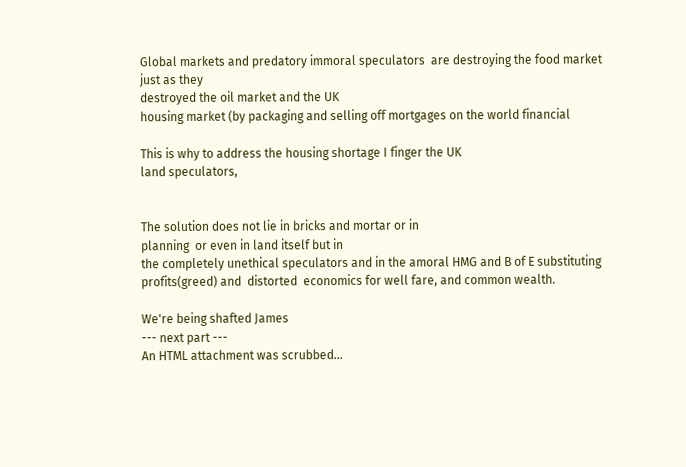Global markets and predatory immoral speculators  are destroying the food market just as they
destroyed the oil market and the UK
housing market (by packaging and selling off mortgages on the world financial

This is why to address the housing shortage I finger the UK
land speculators,


The solution does not lie in bricks and mortar or in
planning  or even in land itself but in
the completely unethical speculators and in the amoral HMG and B of E substituting
profits(greed) and  distorted  economics for well fare, and common wealth.

We're being shafted James
--- next part ---
An HTML attachment was scrubbed...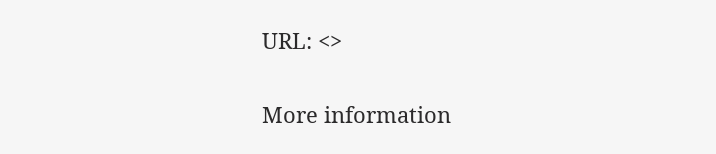URL: <>

More information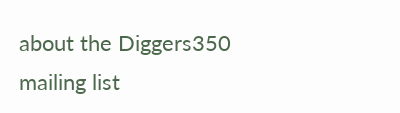about the Diggers350 mailing list